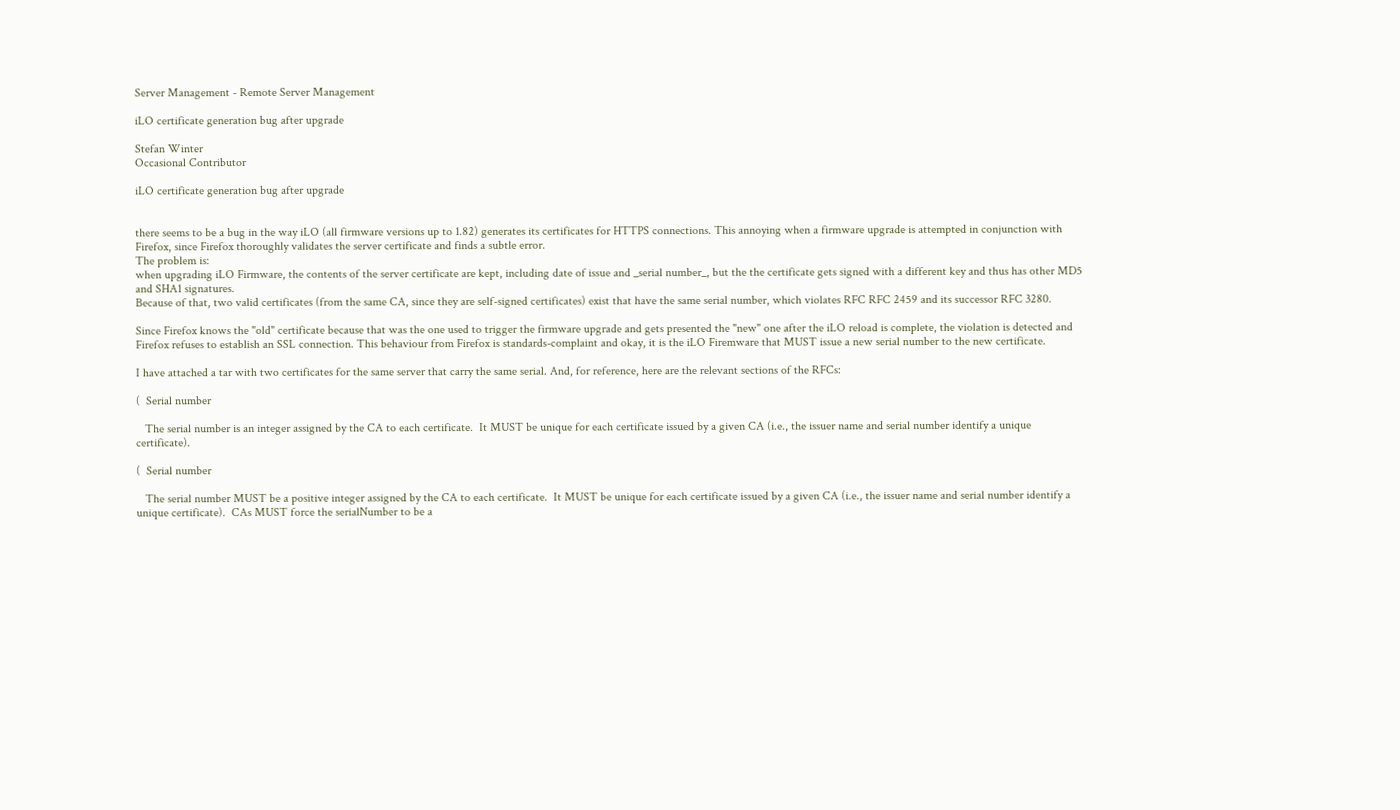Server Management - Remote Server Management

iLO certificate generation bug after upgrade

Stefan Winter
Occasional Contributor

iLO certificate generation bug after upgrade


there seems to be a bug in the way iLO (all firmware versions up to 1.82) generates its certificates for HTTPS connections. This annoying when a firmware upgrade is attempted in conjunction with Firefox, since Firefox thoroughly validates the server certificate and finds a subtle error.
The problem is:
when upgrading iLO Firmware, the contents of the server certificate are kept, including date of issue and _serial number_, but the the certificate gets signed with a different key and thus has other MD5 and SHA1 signatures.
Because of that, two valid certificates (from the same CA, since they are self-signed certificates) exist that have the same serial number, which violates RFC RFC 2459 and its successor RFC 3280.

Since Firefox knows the "old" certificate because that was the one used to trigger the firmware upgrade and gets presented the "new" one after the iLO reload is complete, the violation is detected and Firefox refuses to establish an SSL connection. This behaviour from Firefox is standards-complaint and okay, it is the iLO Firemware that MUST issue a new serial number to the new certificate.

I have attached a tar with two certificates for the same server that carry the same serial. And, for reference, here are the relevant sections of the RFCs:

(  Serial number

   The serial number is an integer assigned by the CA to each certificate.  It MUST be unique for each certificate issued by a given CA (i.e., the issuer name and serial number identify a unique certificate).

(  Serial number

   The serial number MUST be a positive integer assigned by the CA to each certificate.  It MUST be unique for each certificate issued by a given CA (i.e., the issuer name and serial number identify a unique certificate).  CAs MUST force the serialNumber to be a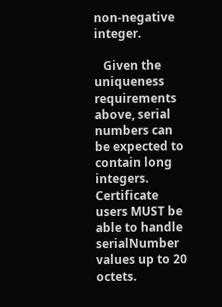non-negative integer.

   Given the uniqueness requirements above, serial numbers can be expected to contain long integers.  Certificate users MUST be able to handle serialNumber values up to 20 octets.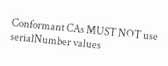Conformant CAs MUST NOT use serialNumber values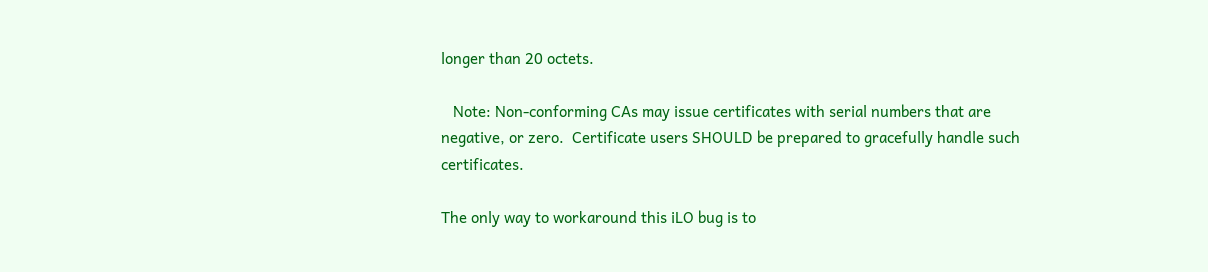longer than 20 octets.

   Note: Non-conforming CAs may issue certificates with serial numbers that are negative, or zero.  Certificate users SHOULD be prepared to gracefully handle such certificates.

The only way to workaround this iLO bug is to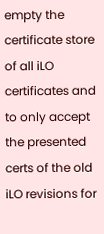empty the certificate store of all iLO certificates and to only accept the presented certs of the old iLO revisions for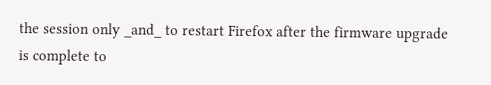the session only _and_ to restart Firefox after the firmware upgrade is complete to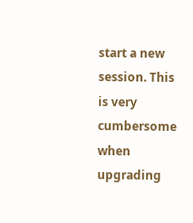start a new session. This is very cumbersome when upgrading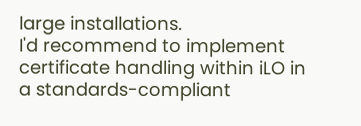large installations.
I'd recommend to implement certificate handling within iLO in a standards-compliant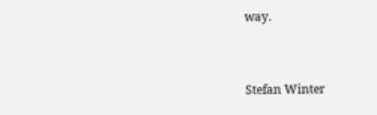way.


Stefan Winter